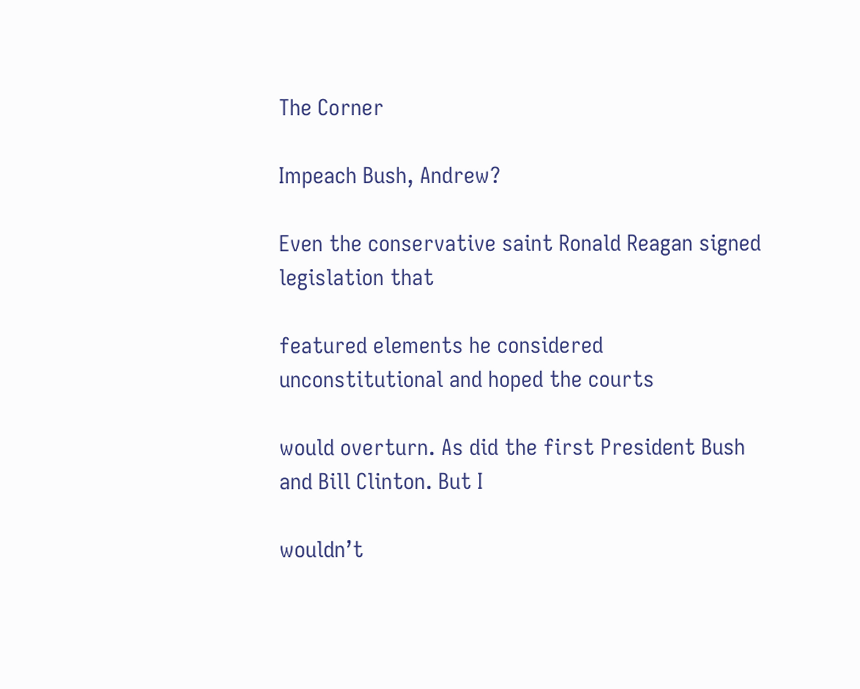The Corner

Impeach Bush, Andrew?

Even the conservative saint Ronald Reagan signed legislation that

featured elements he considered unconstitutional and hoped the courts

would overturn. As did the first President Bush and Bill Clinton. But I

wouldn’t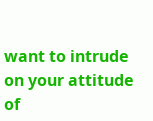want to intrude on your attitude of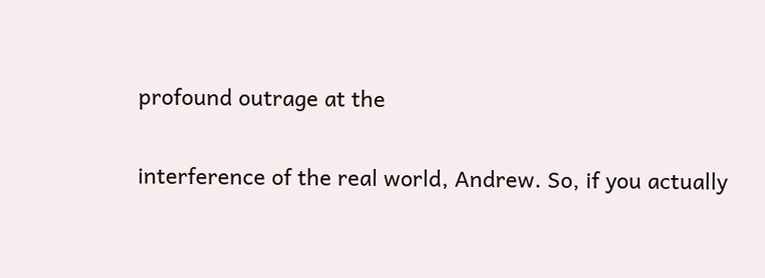profound outrage at the

interference of the real world, Andrew. So, if you actually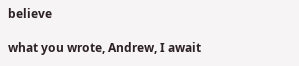believe

what you wrote, Andrew, I await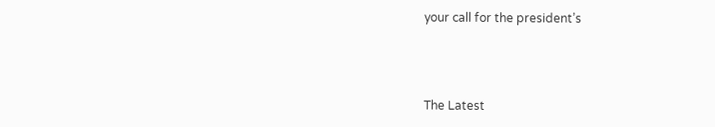your call for the president’s



The Latest